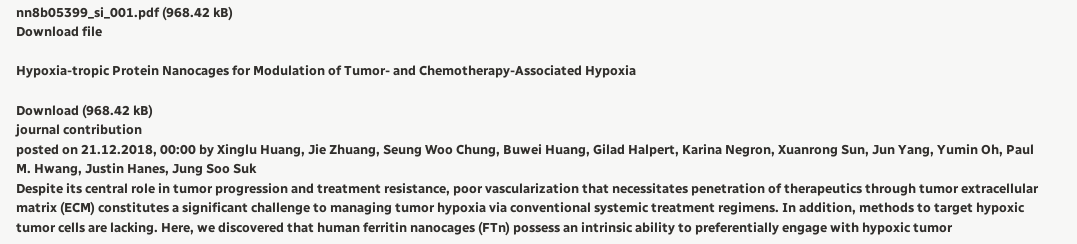nn8b05399_si_001.pdf (968.42 kB)
Download file

Hypoxia-tropic Protein Nanocages for Modulation of Tumor- and Chemotherapy-Associated Hypoxia

Download (968.42 kB)
journal contribution
posted on 21.12.2018, 00:00 by Xinglu Huang, Jie Zhuang, Seung Woo Chung, Buwei Huang, Gilad Halpert, Karina Negron, Xuanrong Sun, Jun Yang, Yumin Oh, Paul M. Hwang, Justin Hanes, Jung Soo Suk
Despite its central role in tumor progression and treatment resistance, poor vascularization that necessitates penetration of therapeutics through tumor extracellular matrix (ECM) constitutes a significant challenge to managing tumor hypoxia via conventional systemic treatment regimens. In addition, methods to target hypoxic tumor cells are lacking. Here, we discovered that human ferritin nanocages (FTn) possess an intrinsic ability to preferentially engage with hypoxic tumor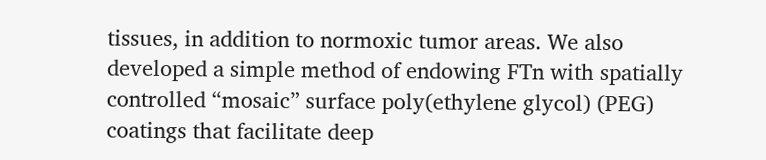tissues, in addition to normoxic tumor areas. We also developed a simple method of endowing FTn with spatially controlled “mosaic” surface poly(ethylene glycol) (PEG) coatings that facilitate deep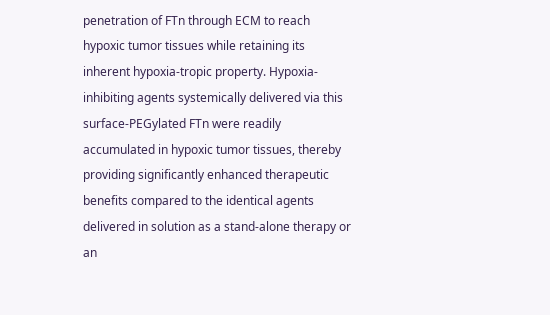penetration of FTn through ECM to reach hypoxic tumor tissues while retaining its inherent hypoxia-tropic property. Hypoxia-inhibiting agents systemically delivered via this surface-PEGylated FTn were readily accumulated in hypoxic tumor tissues, thereby providing significantly enhanced therapeutic benefits compared to the identical agents delivered in solution as a stand-alone therapy or an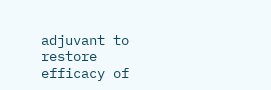adjuvant to restore efficacy of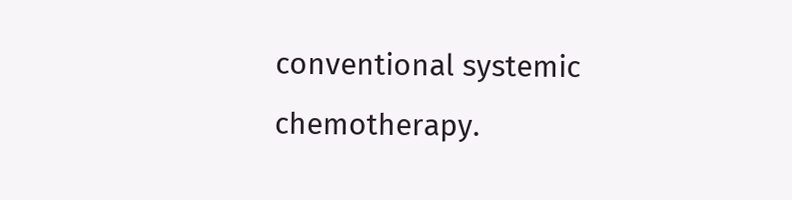conventional systemic chemotherapy.